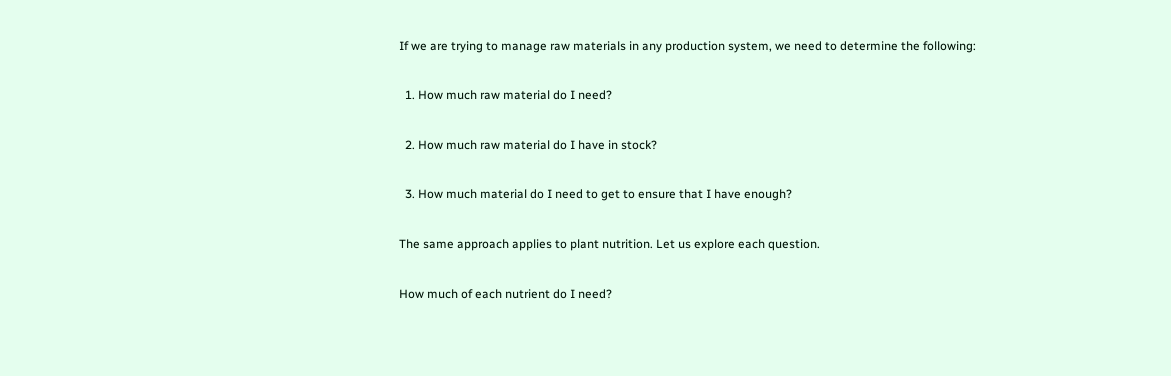If we are trying to manage raw materials in any production system, we need to determine the following:

  1. How much raw material do I need?

  2. How much raw material do I have in stock?

  3. How much material do I need to get to ensure that I have enough?

The same approach applies to plant nutrition. Let us explore each question.

How much of each nutrient do I need?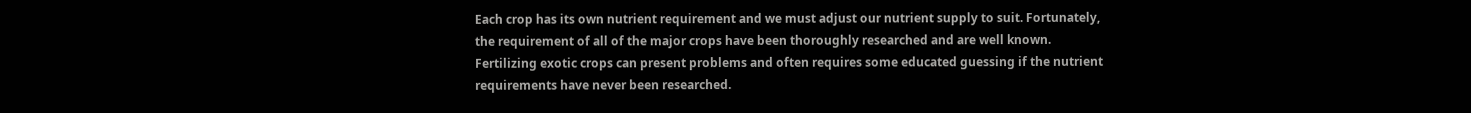Each crop has its own nutrient requirement and we must adjust our nutrient supply to suit. Fortunately, the requirement of all of the major crops have been thoroughly researched and are well known. Fertilizing exotic crops can present problems and often requires some educated guessing if the nutrient requirements have never been researched.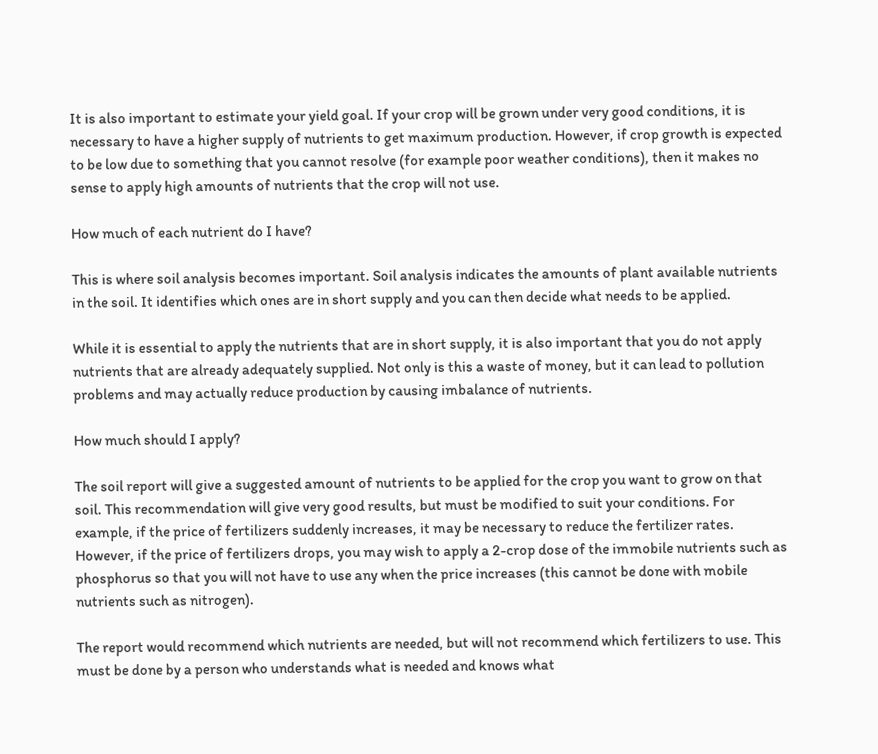It is also important to estimate your yield goal. If your crop will be grown under very good conditions, it is necessary to have a higher supply of nutrients to get maximum production. However, if crop growth is expected to be low due to something that you cannot resolve (for example poor weather conditions), then it makes no sense to apply high amounts of nutrients that the crop will not use.

How much of each nutrient do I have?

This is where soil analysis becomes important. Soil analysis indicates the amounts of plant available nutrients in the soil. It identifies which ones are in short supply and you can then decide what needs to be applied.

While it is essential to apply the nutrients that are in short supply, it is also important that you do not apply nutrients that are already adequately supplied. Not only is this a waste of money, but it can lead to pollution problems and may actually reduce production by causing imbalance of nutrients.

How much should I apply?

The soil report will give a suggested amount of nutrients to be applied for the crop you want to grow on that soil. This recommendation will give very good results, but must be modified to suit your conditions. For example, if the price of fertilizers suddenly increases, it may be necessary to reduce the fertilizer rates. However, if the price of fertilizers drops, you may wish to apply a 2-crop dose of the immobile nutrients such as phosphorus so that you will not have to use any when the price increases (this cannot be done with mobile nutrients such as nitrogen).

The report would recommend which nutrients are needed, but will not recommend which fertilizers to use. This must be done by a person who understands what is needed and knows what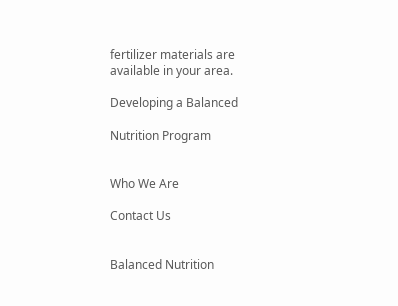fertilizer materials are available in your area.

Developing a Balanced

Nutrition Program


Who We Are

Contact Us


Balanced Nutrition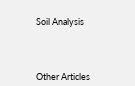Soil Analysis




Other Articles